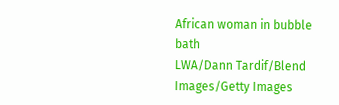African woman in bubble bath
LWA/Dann Tardif/Blend Images/Getty Images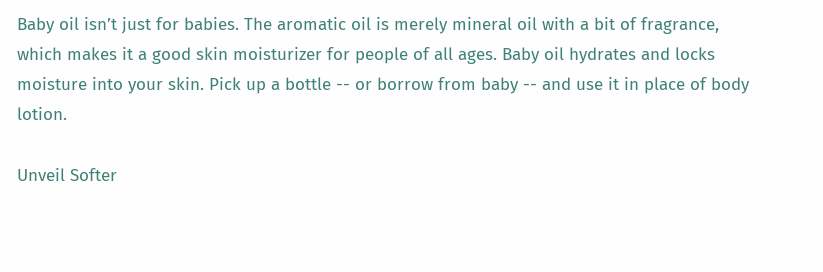Baby oil isn’t just for babies. The aromatic oil is merely mineral oil with a bit of fragrance, which makes it a good skin moisturizer for people of all ages. Baby oil hydrates and locks moisture into your skin. Pick up a bottle -- or borrow from baby -- and use it in place of body lotion.

Unveil Softer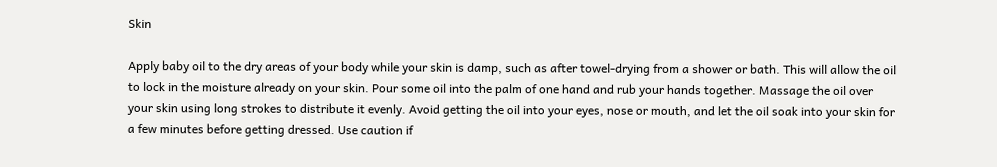Skin

Apply baby oil to the dry areas of your body while your skin is damp, such as after towel-drying from a shower or bath. This will allow the oil to lock in the moisture already on your skin. Pour some oil into the palm of one hand and rub your hands together. Massage the oil over your skin using long strokes to distribute it evenly. Avoid getting the oil into your eyes, nose or mouth, and let the oil soak into your skin for a few minutes before getting dressed. Use caution if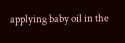applying baby oil in the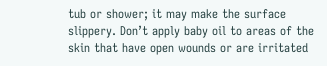tub or shower; it may make the surface slippery. Don’t apply baby oil to areas of the skin that have open wounds or are irritated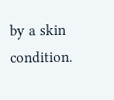by a skin condition.